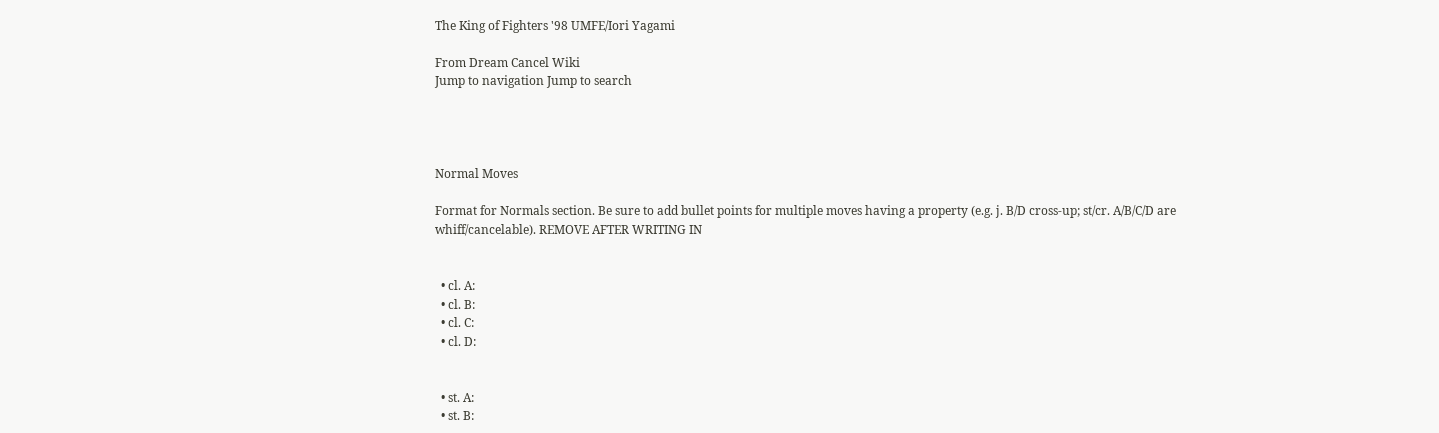The King of Fighters '98 UMFE/Iori Yagami

From Dream Cancel Wiki
Jump to navigation Jump to search




Normal Moves

Format for Normals section. Be sure to add bullet points for multiple moves having a property (e.g. j. B/D cross-up; st/cr. A/B/C/D are whiff/cancelable). REMOVE AFTER WRITING IN


  • cl. A:
  • cl. B:
  • cl. C:
  • cl. D:


  • st. A:
  • st. B: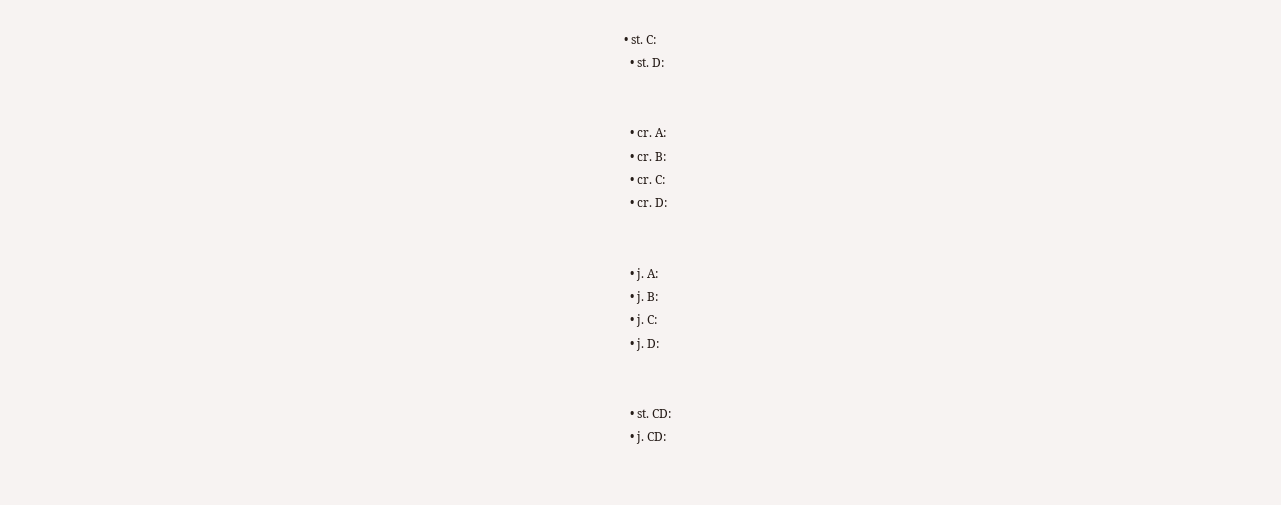• st. C:
  • st. D:


  • cr. A:
  • cr. B:
  • cr. C:
  • cr. D:


  • j. A:
  • j. B:
  • j. C:
  • j. D:


  • st. CD:
  • j. CD: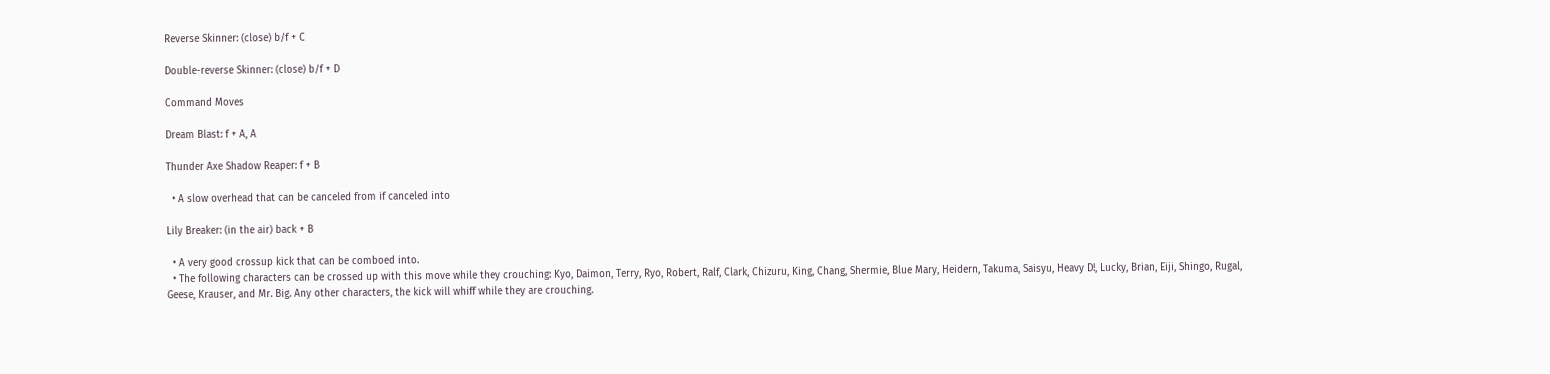Reverse Skinner: (close) b/f + C

Double-reverse Skinner: (close) b/f + D

Command Moves

Dream Blast: f + A, A

Thunder Axe Shadow Reaper: f + B

  • A slow overhead that can be canceled from if canceled into

Lily Breaker: (in the air) back + B

  • A very good crossup kick that can be comboed into.
  • The following characters can be crossed up with this move while they crouching: Kyo, Daimon, Terry, Ryo, Robert, Ralf, Clark, Chizuru, King, Chang, Shermie, Blue Mary, Heidern, Takuma, Saisyu, Heavy D!, Lucky, Brian, Eiji, Shingo, Rugal, Geese, Krauser, and Mr. Big. Any other characters, the kick will whiff while they are crouching.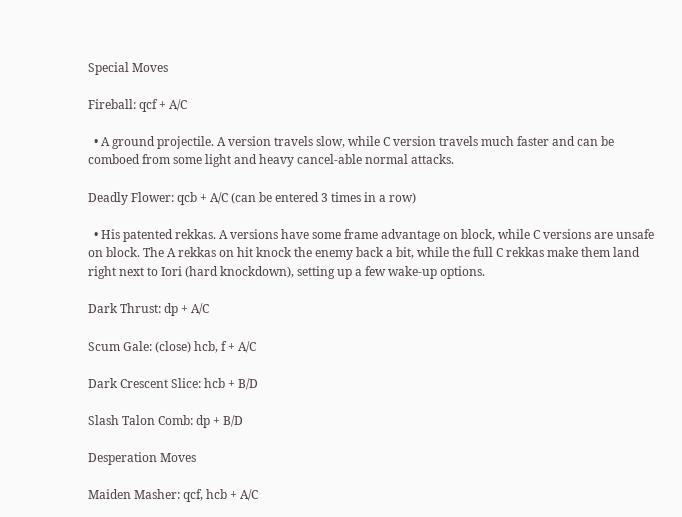Special Moves

Fireball: qcf + A/C

  • A ground projectile. A version travels slow, while C version travels much faster and can be comboed from some light and heavy cancel-able normal attacks.

Deadly Flower: qcb + A/C (can be entered 3 times in a row)

  • His patented rekkas. A versions have some frame advantage on block, while C versions are unsafe on block. The A rekkas on hit knock the enemy back a bit, while the full C rekkas make them land right next to Iori (hard knockdown), setting up a few wake-up options.

Dark Thrust: dp + A/C

Scum Gale: (close) hcb, f + A/C

Dark Crescent Slice: hcb + B/D

Slash Talon Comb: dp + B/D

Desperation Moves

Maiden Masher: qcf, hcb + A/C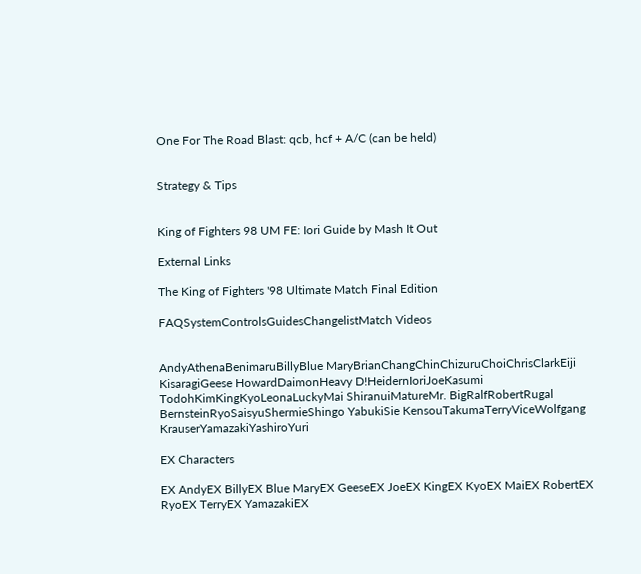One For The Road Blast: qcb, hcf + A/C (can be held)


Strategy & Tips


King of Fighters 98 UM FE: Iori Guide by Mash It Out

External Links

The King of Fighters '98 Ultimate Match Final Edition

FAQSystemControlsGuidesChangelistMatch Videos


AndyAthenaBenimaruBillyBlue MaryBrianChangChinChizuruChoiChrisClarkEiji KisaragiGeese HowardDaimonHeavy D!HeidernIoriJoeKasumi TodohKimKingKyoLeonaLuckyMai ShiranuiMatureMr. BigRalfRobertRugal BernsteinRyoSaisyuShermieShingo YabukiSie KensouTakumaTerryViceWolfgang KrauserYamazakiYashiroYuri

EX Characters

EX AndyEX BillyEX Blue MaryEX GeeseEX JoeEX KingEX KyoEX MaiEX RobertEX RyoEX TerryEX YamazakiEX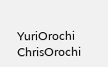YuriOrochi ChrisOrochi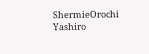ShermieOrochi Yashiro